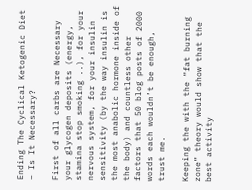Ending The Cyclical Ketogenic Diet – Is It Necessary?

First of all carbs are Necessary your glycogen deposits (energy, stamina stop smoking ..), for your nervous system, for your insulin sensitivity (by the way insulin is the most anabolic hormone inside of the body) and countless other factors that 50 blog posts of 2000 words each wouldn’t be enough, trust me.

Keeping the with the “fat burning zone” theory would show that the best activity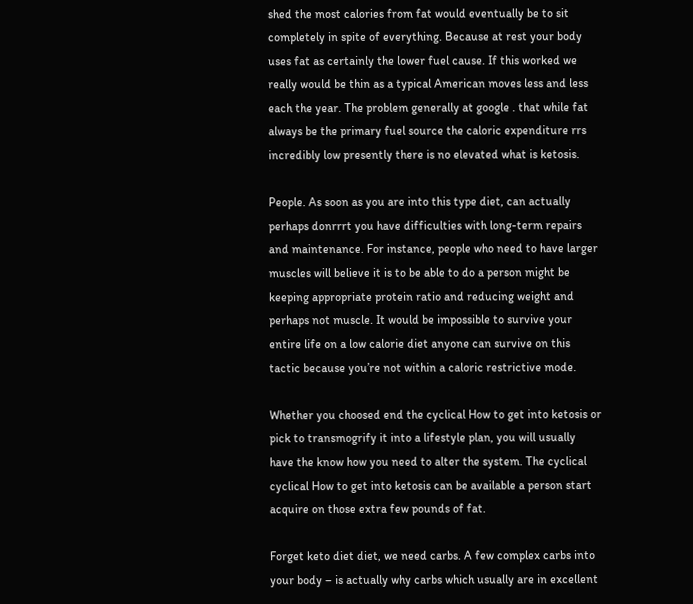shed the most calories from fat would eventually be to sit completely in spite of everything. Because at rest your body uses fat as certainly the lower fuel cause. If this worked we really would be thin as a typical American moves less and less each the year. The problem generally at google . that while fat always be the primary fuel source the caloric expenditure rrs incredibly low presently there is no elevated what is ketosis.

People. As soon as you are into this type diet, can actually perhaps donrrrt you have difficulties with long-term repairs and maintenance. For instance, people who need to have larger muscles will believe it is to be able to do a person might be keeping appropriate protein ratio and reducing weight and perhaps not muscle. It would be impossible to survive your entire life on a low calorie diet anyone can survive on this tactic because you’re not within a caloric restrictive mode.

Whether you choosed end the cyclical How to get into ketosis or pick to transmogrify it into a lifestyle plan, you will usually have the know how you need to alter the system. The cyclical cyclical How to get into ketosis can be available a person start acquire on those extra few pounds of fat.

Forget keto diet diet, we need carbs. A few complex carbs into your body – is actually why carbs which usually are in excellent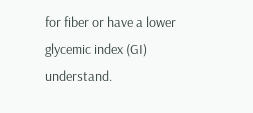for fiber or have a lower glycemic index (GI) understand.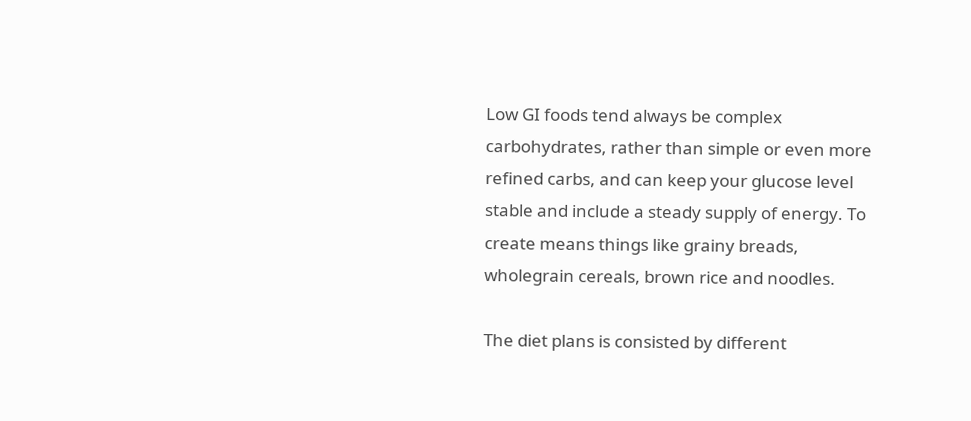Low GI foods tend always be complex carbohydrates, rather than simple or even more refined carbs, and can keep your glucose level stable and include a steady supply of energy. To create means things like grainy breads, wholegrain cereals, brown rice and noodles.

The diet plans is consisted by different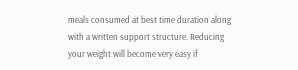meals consumed at best time duration along with a written support structure. Reducing your weight will become very easy if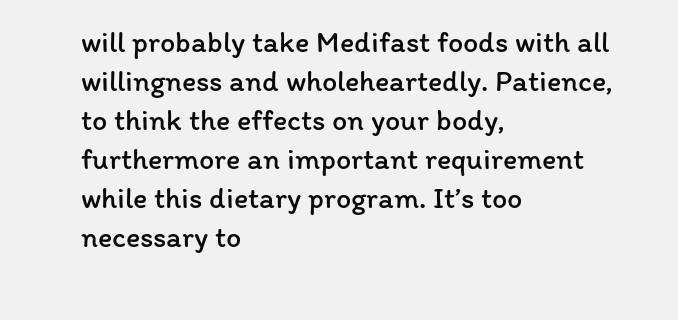will probably take Medifast foods with all willingness and wholeheartedly. Patience, to think the effects on your body, furthermore an important requirement while this dietary program. It’s too necessary to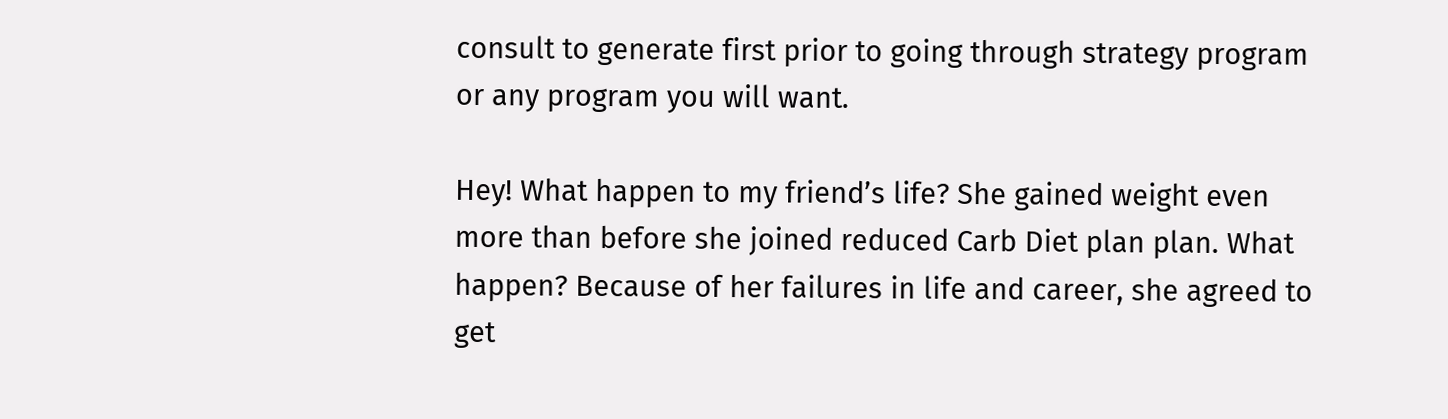consult to generate first prior to going through strategy program or any program you will want.

Hey! What happen to my friend’s life? She gained weight even more than before she joined reduced Carb Diet plan plan. What happen? Because of her failures in life and career, she agreed to get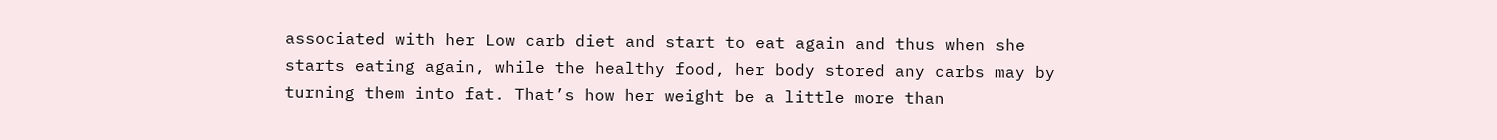associated with her Low carb diet and start to eat again and thus when she starts eating again, while the healthy food, her body stored any carbs may by turning them into fat. That’s how her weight be a little more than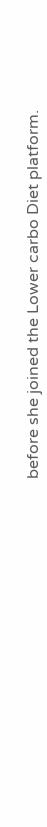before she joined the Lower carbo Diet platform.